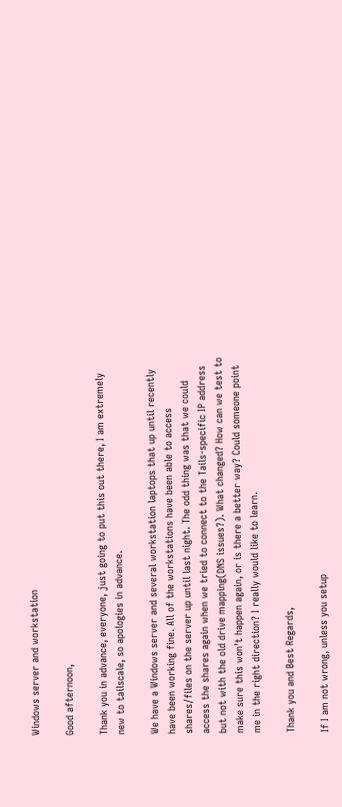Windows server and workstation

Good afternoon,

Thank you in advance, everyone, just going to put this out there, I am extremely new to tailscale, so apologies in advance.

We have a Windows server and several workstation laptops that up until recently have been working fine. All of the workstations have been able to access shares/files on the server up until last night. The odd thing was that we could access the shares again when we tried to connect to the Tails-specific IP address but not with the old drive mapping(DNS issues?). What changed? How can we test to make sure this won’t happen again, or is there a better way? Could someone point me in the right direction? I really would like to learn.

Thank you and Best Regards,

If I am not wrong, unless you setup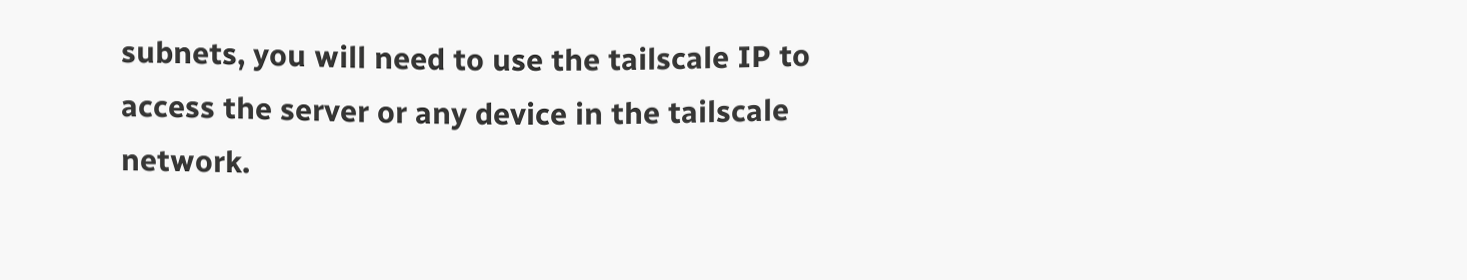subnets, you will need to use the tailscale IP to access the server or any device in the tailscale network.